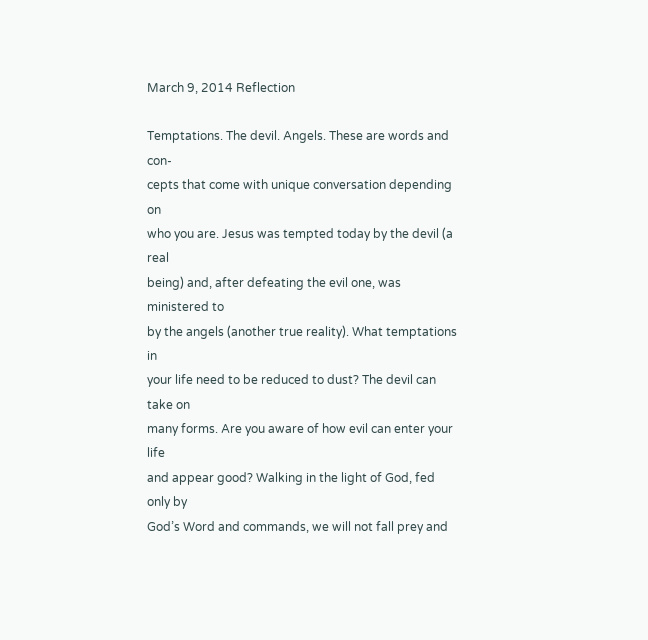March 9, 2014 Reflection

Temptations. The devil. Angels. These are words and con-
cepts that come with unique conversation depending on
who you are. Jesus was tempted today by the devil (a real
being) and, after defeating the evil one, was ministered to
by the angels (another true reality). What temptations in
your life need to be reduced to dust? The devil can take on
many forms. Are you aware of how evil can enter your life
and appear good? Walking in the light of God, fed only by
God’s Word and commands, we will not fall prey and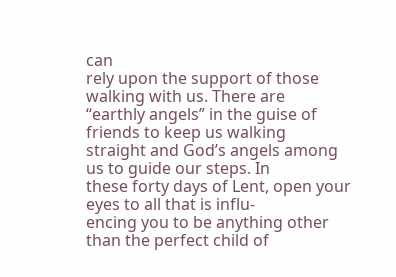can
rely upon the support of those walking with us. There are
“earthly angels” in the guise of friends to keep us walking
straight and God’s angels among us to guide our steps. In
these forty days of Lent, open your eyes to all that is influ-
encing you to be anything other than the perfect child of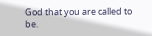God that you are called to be.